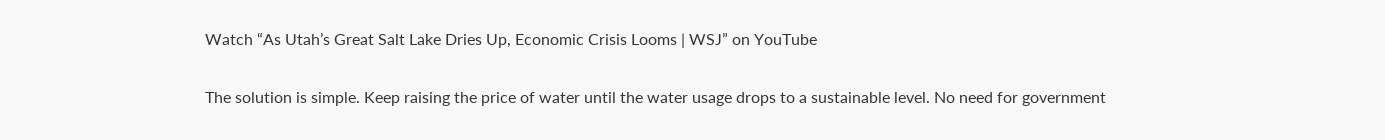Watch “As Utah’s Great Salt Lake Dries Up, Economic Crisis Looms | WSJ” on YouTube

The solution is simple. Keep raising the price of water until the water usage drops to a sustainable level. No need for government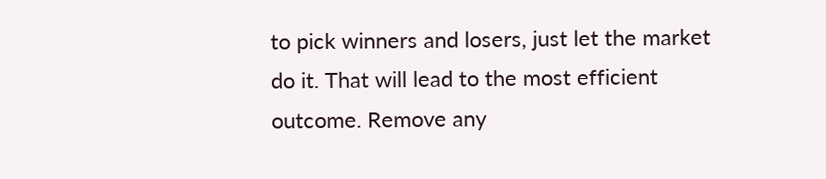to pick winners and losers, just let the market do it. That will lead to the most efficient outcome. Remove any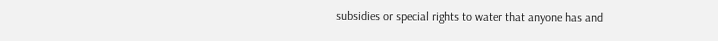subsidies or special rights to water that anyone has and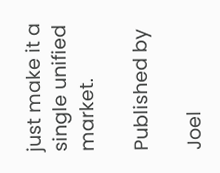just make it a single unified market.

Published by

Joel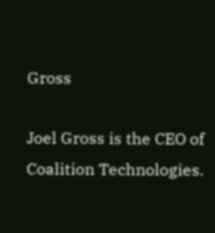Gross

Joel Gross is the CEO of Coalition Technologies.